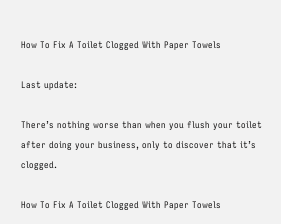How To Fix A Toilet Clogged With Paper Towels

Last update:

There’s nothing worse than when you flush your toilet after doing your business, only to discover that it’s clogged.

How To Fix A Toilet Clogged With Paper Towels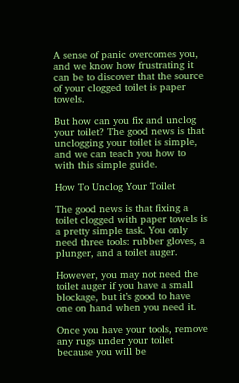A sense of panic overcomes you, and we know how frustrating it can be to discover that the source of your clogged toilet is paper towels.

But how can you fix and unclog your toilet? The good news is that unclogging your toilet is simple, and we can teach you how to with this simple guide.

How To Unclog Your Toilet

The good news is that fixing a toilet clogged with paper towels is a pretty simple task. You only need three tools: rubber gloves, a plunger, and a toilet auger.

However, you may not need the toilet auger if you have a small blockage, but it’s good to have one on hand when you need it.

Once you have your tools, remove any rugs under your toilet because you will be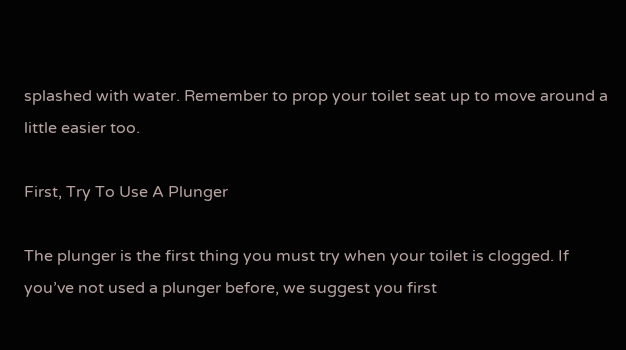splashed with water. Remember to prop your toilet seat up to move around a little easier too.

First, Try To Use A Plunger

The plunger is the first thing you must try when your toilet is clogged. If you’ve not used a plunger before, we suggest you first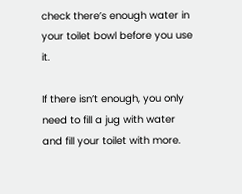check there’s enough water in your toilet bowl before you use it.

If there isn’t enough, you only need to fill a jug with water and fill your toilet with more.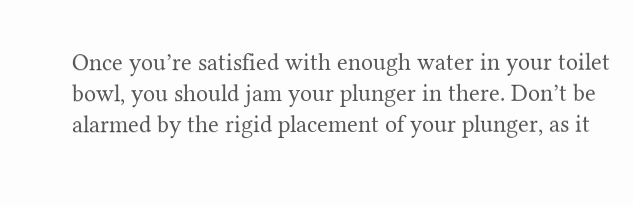Once you’re satisfied with enough water in your toilet bowl, you should jam your plunger in there. Don’t be alarmed by the rigid placement of your plunger, as it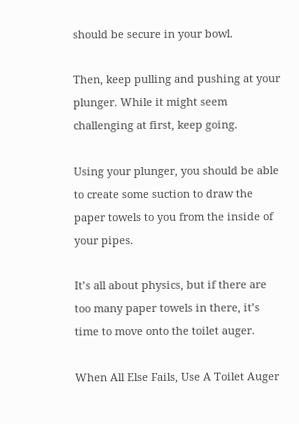should be secure in your bowl.

Then, keep pulling and pushing at your plunger. While it might seem challenging at first, keep going.

Using your plunger, you should be able to create some suction to draw the paper towels to you from the inside of your pipes.

It’s all about physics, but if there are too many paper towels in there, it’s time to move onto the toilet auger.

When All Else Fails, Use A Toilet Auger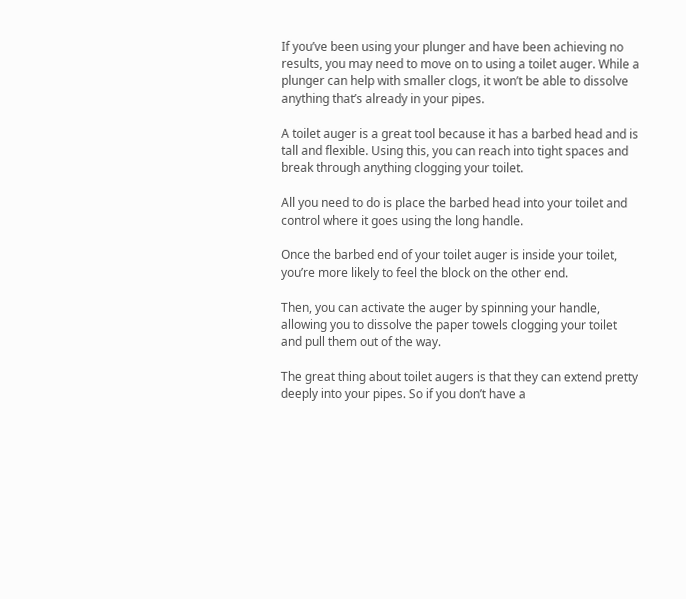If you’ve been using your plunger and have been achieving no results, you may need to move on to using a toilet auger. While a plunger can help with smaller clogs, it won’t be able to dissolve anything that’s already in your pipes.

A toilet auger is a great tool because it has a barbed head and is tall and flexible. Using this, you can reach into tight spaces and break through anything clogging your toilet.

All you need to do is place the barbed head into your toilet and control where it goes using the long handle.

Once the barbed end of your toilet auger is inside your toilet, you’re more likely to feel the block on the other end.

Then, you can activate the auger by spinning your handle, allowing you to dissolve the paper towels clogging your toilet and pull them out of the way.

The great thing about toilet augers is that they can extend pretty deeply into your pipes. So if you don’t have a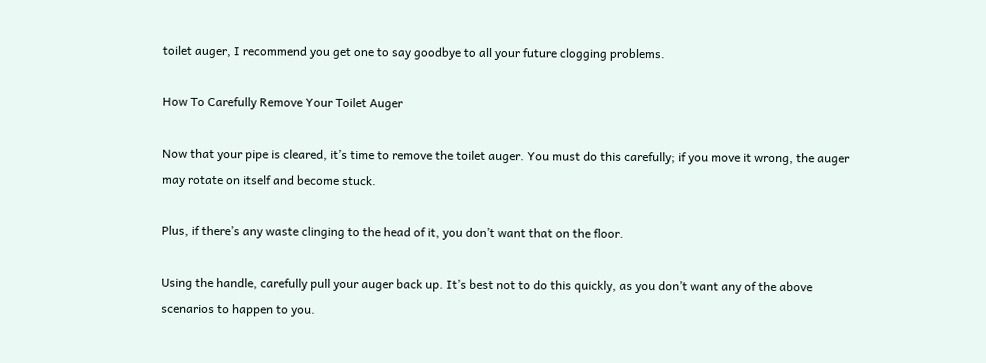toilet auger, I recommend you get one to say goodbye to all your future clogging problems.

How To Carefully Remove Your Toilet Auger

Now that your pipe is cleared, it’s time to remove the toilet auger. You must do this carefully; if you move it wrong, the auger may rotate on itself and become stuck.

Plus, if there’s any waste clinging to the head of it, you don’t want that on the floor.

Using the handle, carefully pull your auger back up. It’s best not to do this quickly, as you don’t want any of the above scenarios to happen to you.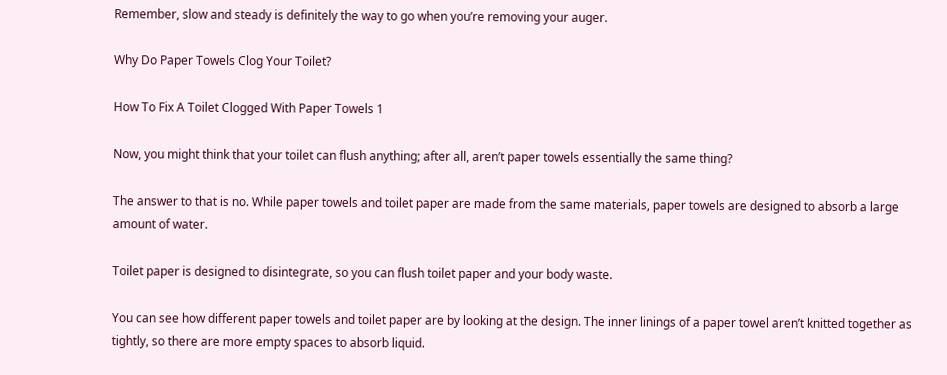Remember, slow and steady is definitely the way to go when you’re removing your auger.

Why Do Paper Towels Clog Your Toilet?

How To Fix A Toilet Clogged With Paper Towels 1

Now, you might think that your toilet can flush anything; after all, aren’t paper towels essentially the same thing?

The answer to that is no. While paper towels and toilet paper are made from the same materials, paper towels are designed to absorb a large amount of water.

Toilet paper is designed to disintegrate, so you can flush toilet paper and your body waste.

You can see how different paper towels and toilet paper are by looking at the design. The inner linings of a paper towel aren’t knitted together as tightly, so there are more empty spaces to absorb liquid.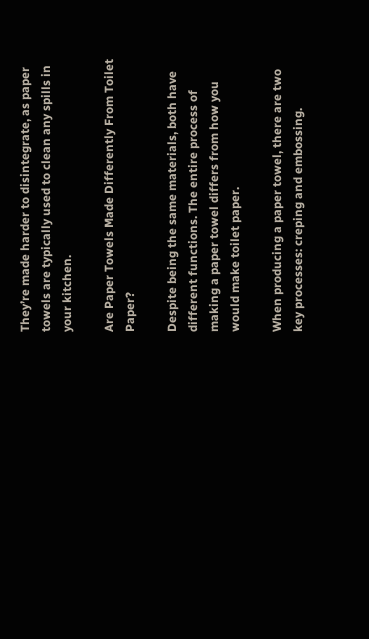They’re made harder to disintegrate, as paper towels are typically used to clean any spills in your kitchen.

Are Paper Towels Made Differently From Toilet Paper?

Despite being the same materials, both have different functions. The entire process of making a paper towel differs from how you would make toilet paper.

When producing a paper towel, there are two key processes: creping and embossing.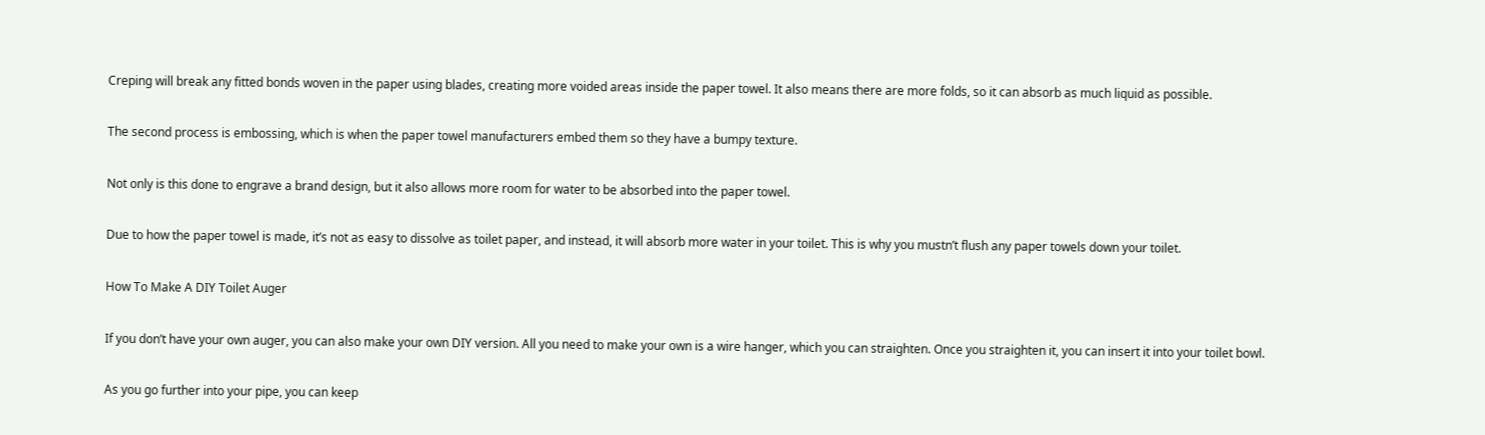Creping will break any fitted bonds woven in the paper using blades, creating more voided areas inside the paper towel. It also means there are more folds, so it can absorb as much liquid as possible.

The second process is embossing, which is when the paper towel manufacturers embed them so they have a bumpy texture.

Not only is this done to engrave a brand design, but it also allows more room for water to be absorbed into the paper towel.

Due to how the paper towel is made, it’s not as easy to dissolve as toilet paper, and instead, it will absorb more water in your toilet. This is why you mustn’t flush any paper towels down your toilet.

How To Make A DIY Toilet Auger

If you don’t have your own auger, you can also make your own DIY version. All you need to make your own is a wire hanger, which you can straighten. Once you straighten it, you can insert it into your toilet bowl.

As you go further into your pipe, you can keep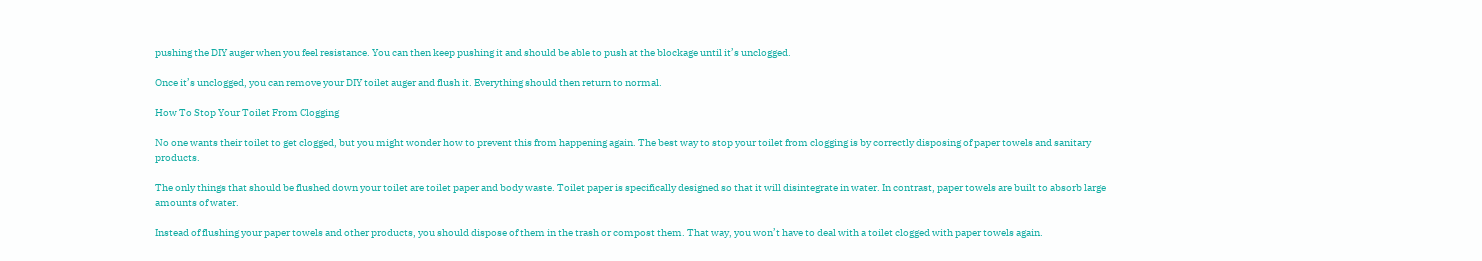pushing the DIY auger when you feel resistance. You can then keep pushing it and should be able to push at the blockage until it’s unclogged.

Once it’s unclogged, you can remove your DIY toilet auger and flush it. Everything should then return to normal.

How To Stop Your Toilet From Clogging

No one wants their toilet to get clogged, but you might wonder how to prevent this from happening again. The best way to stop your toilet from clogging is by correctly disposing of paper towels and sanitary products.

The only things that should be flushed down your toilet are toilet paper and body waste. Toilet paper is specifically designed so that it will disintegrate in water. In contrast, paper towels are built to absorb large amounts of water.

Instead of flushing your paper towels and other products, you should dispose of them in the trash or compost them. That way, you won’t have to deal with a toilet clogged with paper towels again.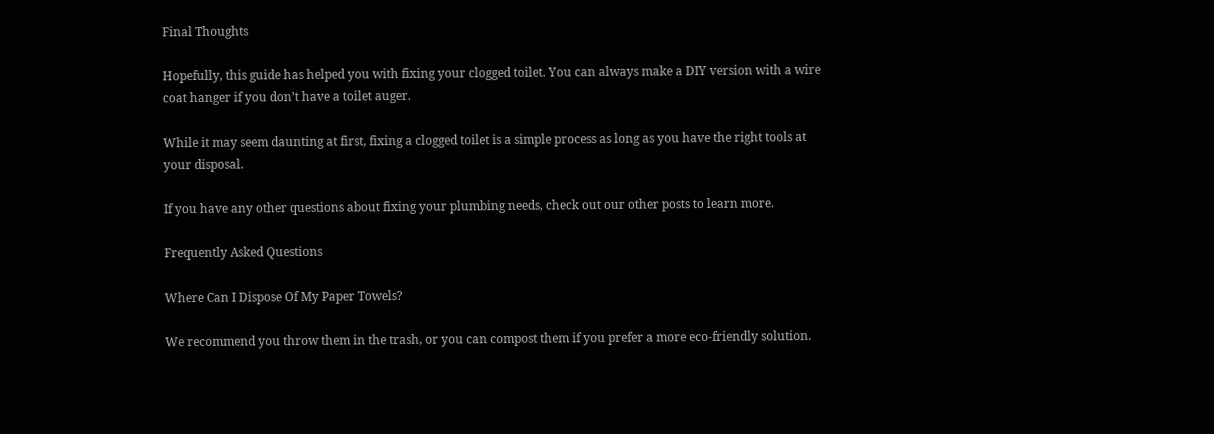Final Thoughts

Hopefully, this guide has helped you with fixing your clogged toilet. You can always make a DIY version with a wire coat hanger if you don’t have a toilet auger.

While it may seem daunting at first, fixing a clogged toilet is a simple process as long as you have the right tools at your disposal.

If you have any other questions about fixing your plumbing needs, check out our other posts to learn more.

Frequently Asked Questions

Where Can I Dispose Of My Paper Towels?

We recommend you throw them in the trash, or you can compost them if you prefer a more eco-friendly solution.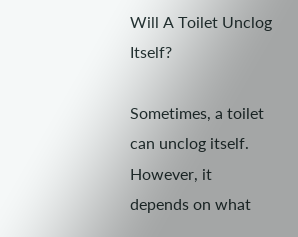Will A Toilet Unclog Itself?

Sometimes, a toilet can unclog itself. However, it depends on what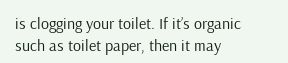is clogging your toilet. If it’s organic such as toilet paper, then it may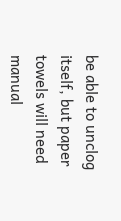be able to unclog itself, but paper towels will need manual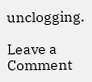unclogging.

Leave a Comment